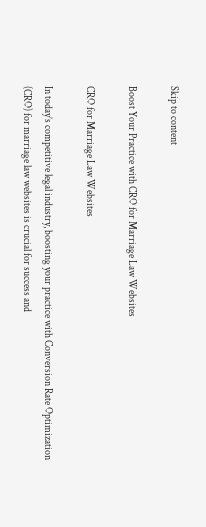Skip to content

Boost Your Practice with CRO for Marriage Law Websites

CRO for Marriage Law Websites

In today’s competitive legal industry, boosting your practice with Conversion Rate Optimization (CRO) for marriage law websites is crucial for success and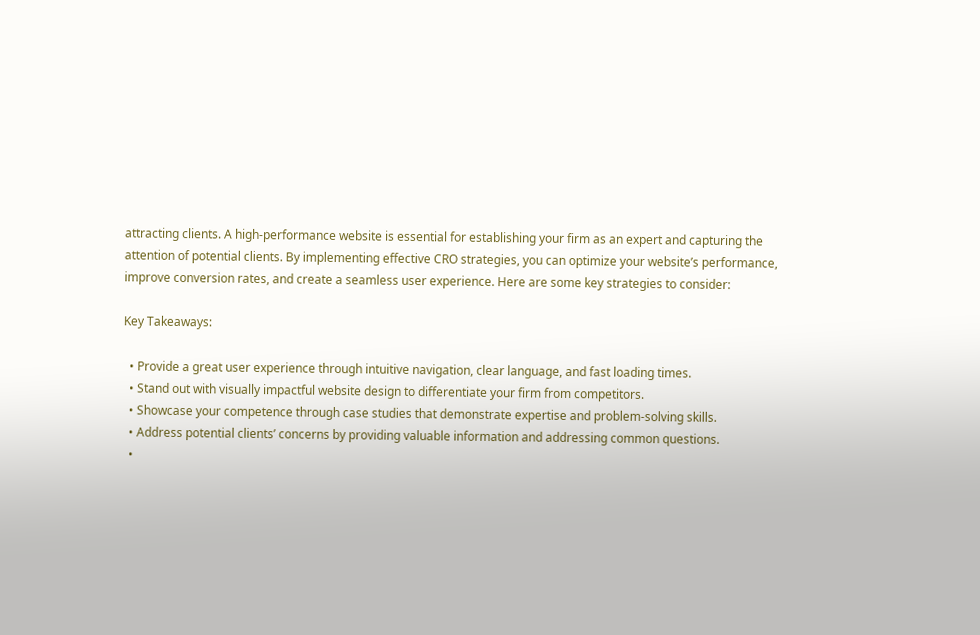attracting clients. A high-performance website is essential for establishing your firm as an expert and capturing the attention of potential clients. By implementing effective CRO strategies, you can optimize your website’s performance, improve conversion rates, and create a seamless user experience. Here are some key strategies to consider:

Key Takeaways:

  • Provide a great user experience through intuitive navigation, clear language, and fast loading times.
  • Stand out with visually impactful website design to differentiate your firm from competitors.
  • Showcase your competence through case studies that demonstrate expertise and problem-solving skills.
  • Address potential clients’ concerns by providing valuable information and addressing common questions.
  •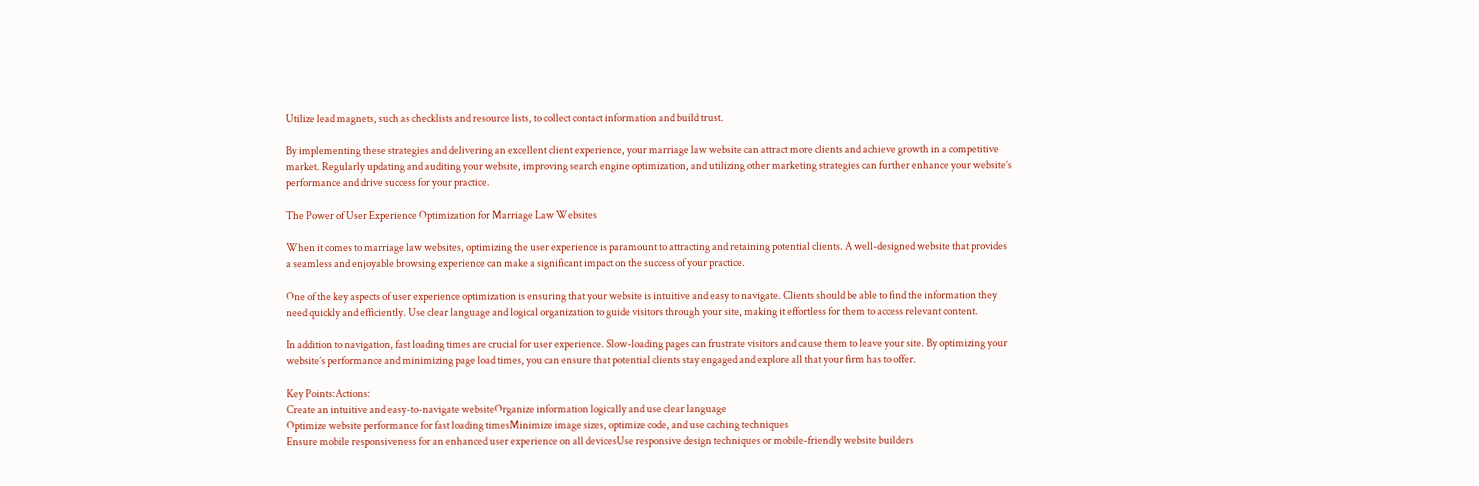Utilize lead magnets, such as checklists and resource lists, to collect contact information and build trust.

By implementing these strategies and delivering an excellent client experience, your marriage law website can attract more clients and achieve growth in a competitive market. Regularly updating and auditing your website, improving search engine optimization, and utilizing other marketing strategies can further enhance your website’s performance and drive success for your practice.

The Power of User Experience Optimization for Marriage Law Websites

When it comes to marriage law websites, optimizing the user experience is paramount to attracting and retaining potential clients. A well-designed website that provides a seamless and enjoyable browsing experience can make a significant impact on the success of your practice.

One of the key aspects of user experience optimization is ensuring that your website is intuitive and easy to navigate. Clients should be able to find the information they need quickly and efficiently. Use clear language and logical organization to guide visitors through your site, making it effortless for them to access relevant content.

In addition to navigation, fast loading times are crucial for user experience. Slow-loading pages can frustrate visitors and cause them to leave your site. By optimizing your website’s performance and minimizing page load times, you can ensure that potential clients stay engaged and explore all that your firm has to offer.

Key Points:Actions:
Create an intuitive and easy-to-navigate websiteOrganize information logically and use clear language
Optimize website performance for fast loading timesMinimize image sizes, optimize code, and use caching techniques
Ensure mobile responsiveness for an enhanced user experience on all devicesUse responsive design techniques or mobile-friendly website builders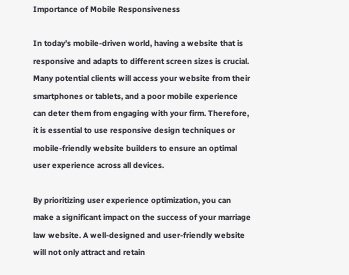Importance of Mobile Responsiveness

In today’s mobile-driven world, having a website that is responsive and adapts to different screen sizes is crucial. Many potential clients will access your website from their smartphones or tablets, and a poor mobile experience can deter them from engaging with your firm. Therefore, it is essential to use responsive design techniques or mobile-friendly website builders to ensure an optimal user experience across all devices.

By prioritizing user experience optimization, you can make a significant impact on the success of your marriage law website. A well-designed and user-friendly website will not only attract and retain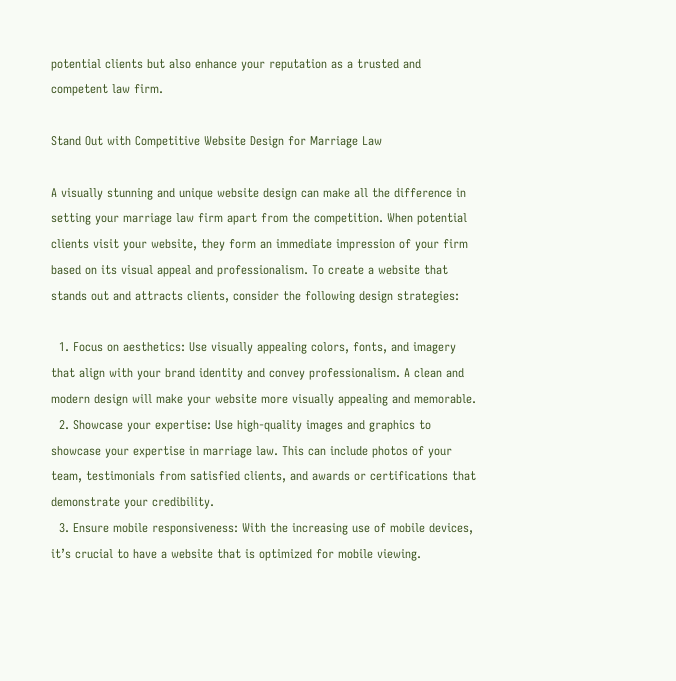potential clients but also enhance your reputation as a trusted and competent law firm.

Stand Out with Competitive Website Design for Marriage Law

A visually stunning and unique website design can make all the difference in setting your marriage law firm apart from the competition. When potential clients visit your website, they form an immediate impression of your firm based on its visual appeal and professionalism. To create a website that stands out and attracts clients, consider the following design strategies:

  1. Focus on aesthetics: Use visually appealing colors, fonts, and imagery that align with your brand identity and convey professionalism. A clean and modern design will make your website more visually appealing and memorable.
  2. Showcase your expertise: Use high-quality images and graphics to showcase your expertise in marriage law. This can include photos of your team, testimonials from satisfied clients, and awards or certifications that demonstrate your credibility.
  3. Ensure mobile responsiveness: With the increasing use of mobile devices, it’s crucial to have a website that is optimized for mobile viewing.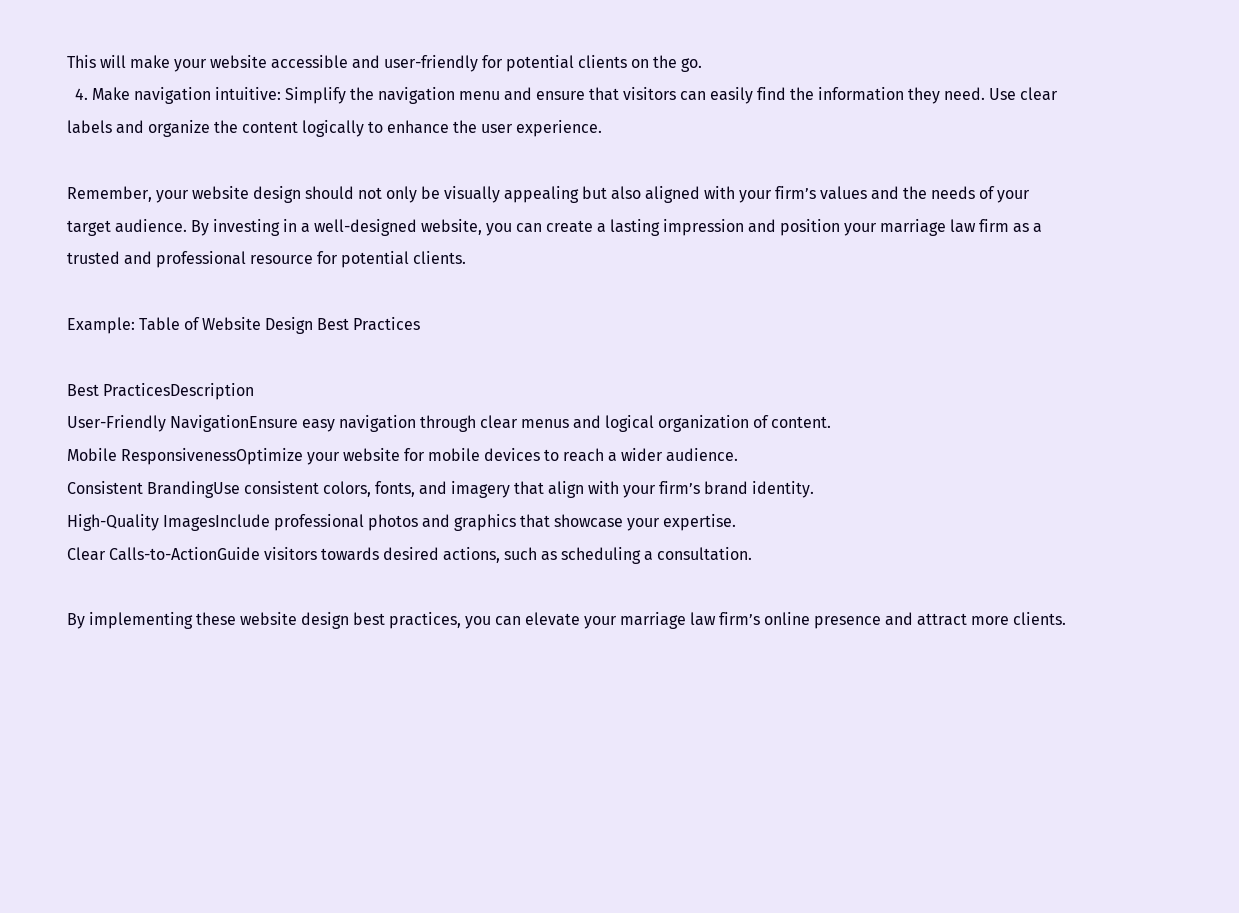This will make your website accessible and user-friendly for potential clients on the go.
  4. Make navigation intuitive: Simplify the navigation menu and ensure that visitors can easily find the information they need. Use clear labels and organize the content logically to enhance the user experience.

Remember, your website design should not only be visually appealing but also aligned with your firm’s values and the needs of your target audience. By investing in a well-designed website, you can create a lasting impression and position your marriage law firm as a trusted and professional resource for potential clients.

Example: Table of Website Design Best Practices

Best PracticesDescription
User-Friendly NavigationEnsure easy navigation through clear menus and logical organization of content.
Mobile ResponsivenessOptimize your website for mobile devices to reach a wider audience.
Consistent BrandingUse consistent colors, fonts, and imagery that align with your firm’s brand identity.
High-Quality ImagesInclude professional photos and graphics that showcase your expertise.
Clear Calls-to-ActionGuide visitors towards desired actions, such as scheduling a consultation.

By implementing these website design best practices, you can elevate your marriage law firm’s online presence and attract more clients.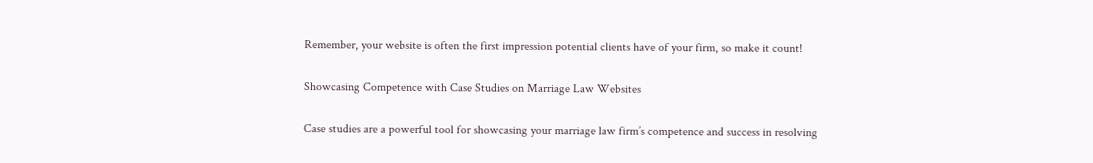Remember, your website is often the first impression potential clients have of your firm, so make it count!

Showcasing Competence with Case Studies on Marriage Law Websites

Case studies are a powerful tool for showcasing your marriage law firm’s competence and success in resolving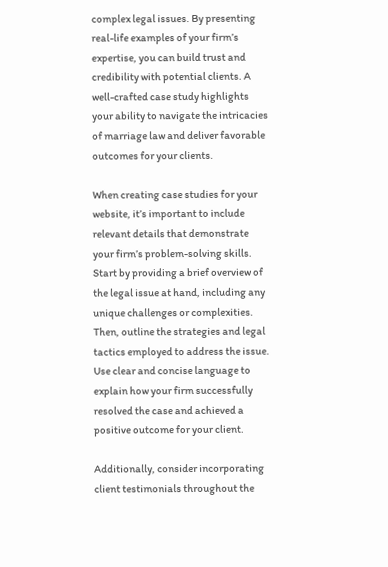complex legal issues. By presenting real-life examples of your firm’s expertise, you can build trust and credibility with potential clients. A well-crafted case study highlights your ability to navigate the intricacies of marriage law and deliver favorable outcomes for your clients.

When creating case studies for your website, it’s important to include relevant details that demonstrate your firm’s problem-solving skills. Start by providing a brief overview of the legal issue at hand, including any unique challenges or complexities. Then, outline the strategies and legal tactics employed to address the issue. Use clear and concise language to explain how your firm successfully resolved the case and achieved a positive outcome for your client.

Additionally, consider incorporating client testimonials throughout the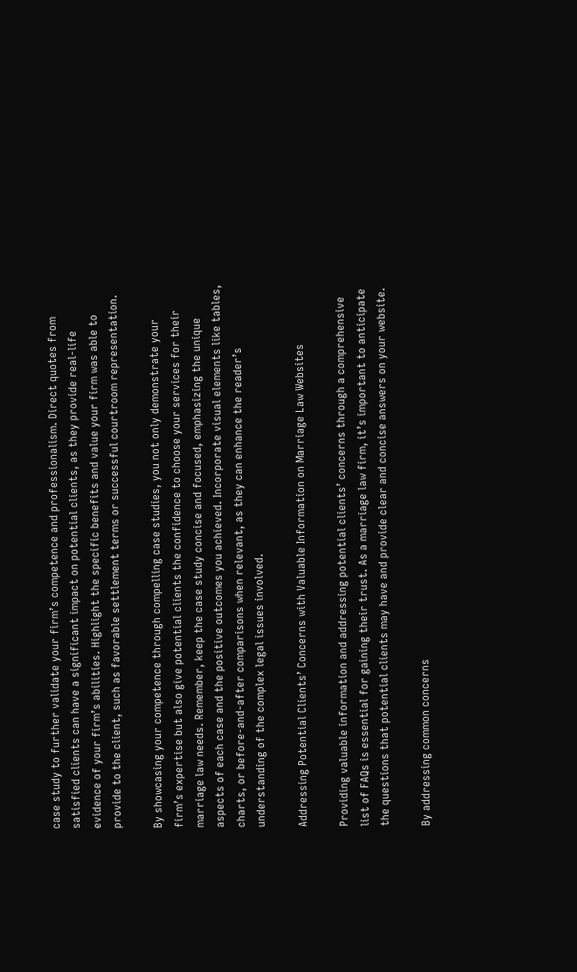case study to further validate your firm’s competence and professionalism. Direct quotes from satisfied clients can have a significant impact on potential clients, as they provide real-life evidence of your firm’s abilities. Highlight the specific benefits and value your firm was able to provide to the client, such as favorable settlement terms or successful courtroom representation.

By showcasing your competence through compelling case studies, you not only demonstrate your firm’s expertise but also give potential clients the confidence to choose your services for their marriage law needs. Remember, keep the case study concise and focused, emphasizing the unique aspects of each case and the positive outcomes you achieved. Incorporate visual elements like tables, charts, or before-and-after comparisons when relevant, as they can enhance the reader’s understanding of the complex legal issues involved.

Addressing Potential Clients’ Concerns with Valuable Information on Marriage Law Websites

Providing valuable information and addressing potential clients’ concerns through a comprehensive list of FAQs is essential for gaining their trust. As a marriage law firm, it’s important to anticipate the questions that potential clients may have and provide clear and concise answers on your website.

By addressing common concerns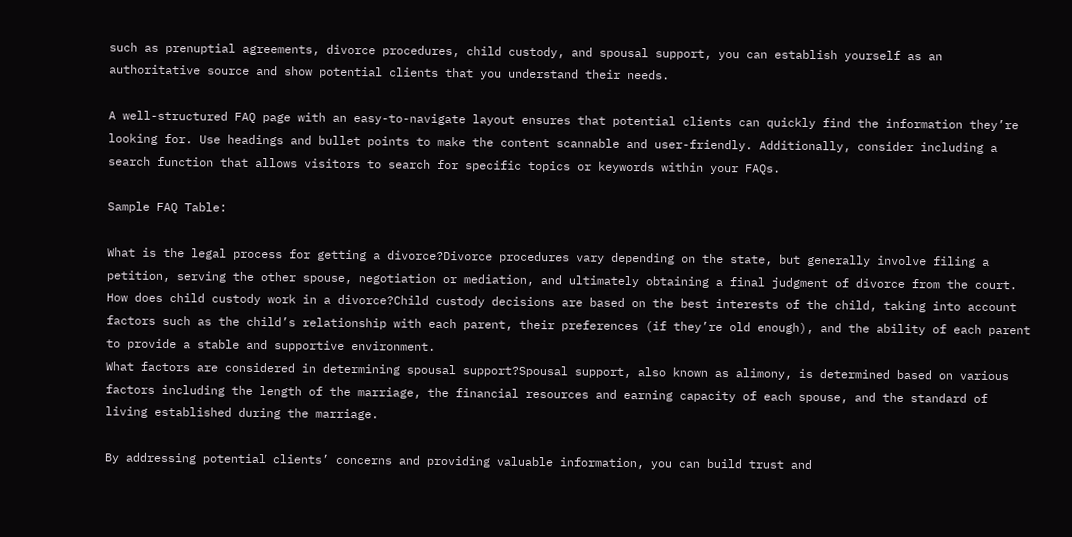such as prenuptial agreements, divorce procedures, child custody, and spousal support, you can establish yourself as an authoritative source and show potential clients that you understand their needs.

A well-structured FAQ page with an easy-to-navigate layout ensures that potential clients can quickly find the information they’re looking for. Use headings and bullet points to make the content scannable and user-friendly. Additionally, consider including a search function that allows visitors to search for specific topics or keywords within your FAQs.

Sample FAQ Table:

What is the legal process for getting a divorce?Divorce procedures vary depending on the state, but generally involve filing a petition, serving the other spouse, negotiation or mediation, and ultimately obtaining a final judgment of divorce from the court.
How does child custody work in a divorce?Child custody decisions are based on the best interests of the child, taking into account factors such as the child’s relationship with each parent, their preferences (if they’re old enough), and the ability of each parent to provide a stable and supportive environment.
What factors are considered in determining spousal support?Spousal support, also known as alimony, is determined based on various factors including the length of the marriage, the financial resources and earning capacity of each spouse, and the standard of living established during the marriage.

By addressing potential clients’ concerns and providing valuable information, you can build trust and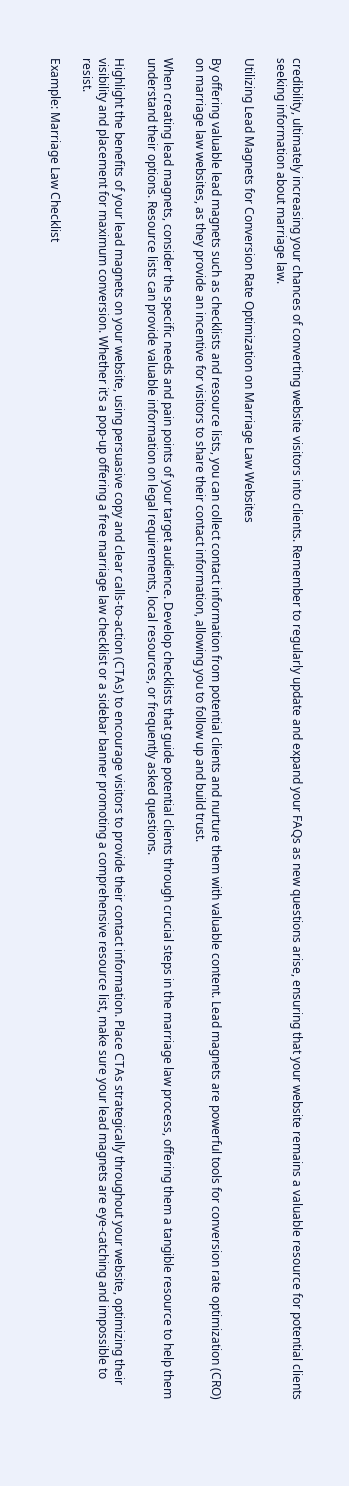credibility, ultimately increasing your chances of converting website visitors into clients. Remember to regularly update and expand your FAQs as new questions arise, ensuring that your website remains a valuable resource for potential clients seeking information about marriage law.

Utilizing Lead Magnets for Conversion Rate Optimization on Marriage Law Websites

By offering valuable lead magnets such as checklists and resource lists, you can collect contact information from potential clients and nurture them with valuable content. Lead magnets are powerful tools for conversion rate optimization (CRO) on marriage law websites, as they provide an incentive for visitors to share their contact information, allowing you to follow up and build trust.

When creating lead magnets, consider the specific needs and pain points of your target audience. Develop checklists that guide potential clients through crucial steps in the marriage law process, offering them a tangible resource to help them understand their options. Resource lists can provide valuable information on legal requirements, local resources, or frequently asked questions.

Highlight the benefits of your lead magnets on your website, using persuasive copy and clear calls-to-action (CTAs) to encourage visitors to provide their contact information. Place CTAs strategically throughout your website, optimizing their visibility and placement for maximum conversion. Whether it’s a pop-up offering a free marriage law checklist or a sidebar banner promoting a comprehensive resource list, make sure your lead magnets are eye-catching and impossible to resist.

Example: Marriage Law Checklist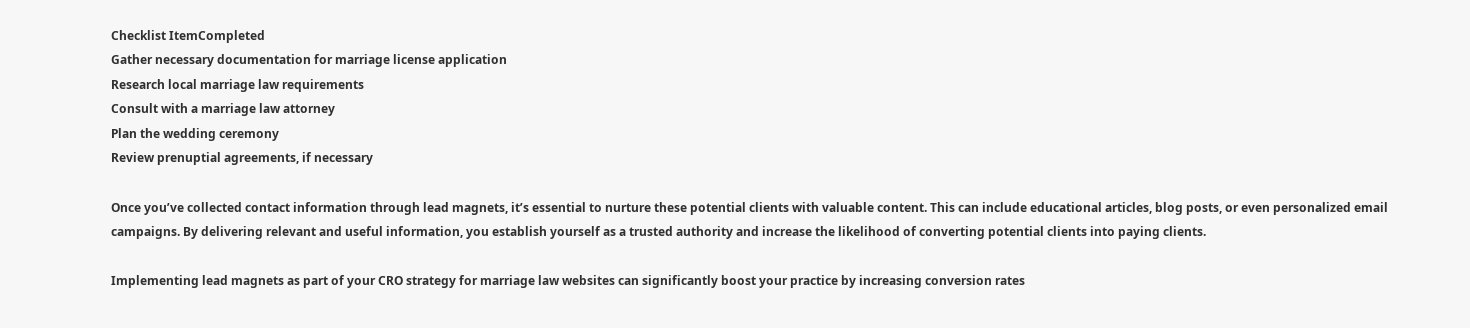Checklist ItemCompleted
Gather necessary documentation for marriage license application
Research local marriage law requirements
Consult with a marriage law attorney
Plan the wedding ceremony
Review prenuptial agreements, if necessary

Once you’ve collected contact information through lead magnets, it’s essential to nurture these potential clients with valuable content. This can include educational articles, blog posts, or even personalized email campaigns. By delivering relevant and useful information, you establish yourself as a trusted authority and increase the likelihood of converting potential clients into paying clients.

Implementing lead magnets as part of your CRO strategy for marriage law websites can significantly boost your practice by increasing conversion rates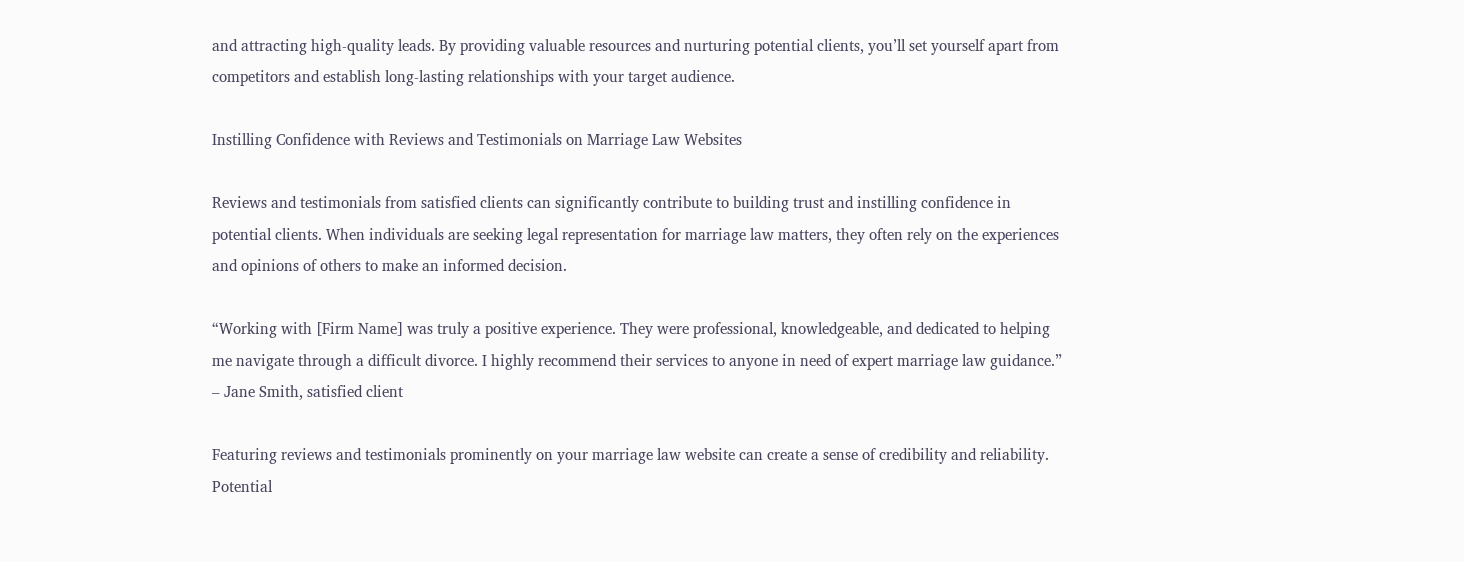and attracting high-quality leads. By providing valuable resources and nurturing potential clients, you’ll set yourself apart from competitors and establish long-lasting relationships with your target audience.

Instilling Confidence with Reviews and Testimonials on Marriage Law Websites

Reviews and testimonials from satisfied clients can significantly contribute to building trust and instilling confidence in potential clients. When individuals are seeking legal representation for marriage law matters, they often rely on the experiences and opinions of others to make an informed decision.

“Working with [Firm Name] was truly a positive experience. They were professional, knowledgeable, and dedicated to helping me navigate through a difficult divorce. I highly recommend their services to anyone in need of expert marriage law guidance.” – Jane Smith, satisfied client

Featuring reviews and testimonials prominently on your marriage law website can create a sense of credibility and reliability. Potential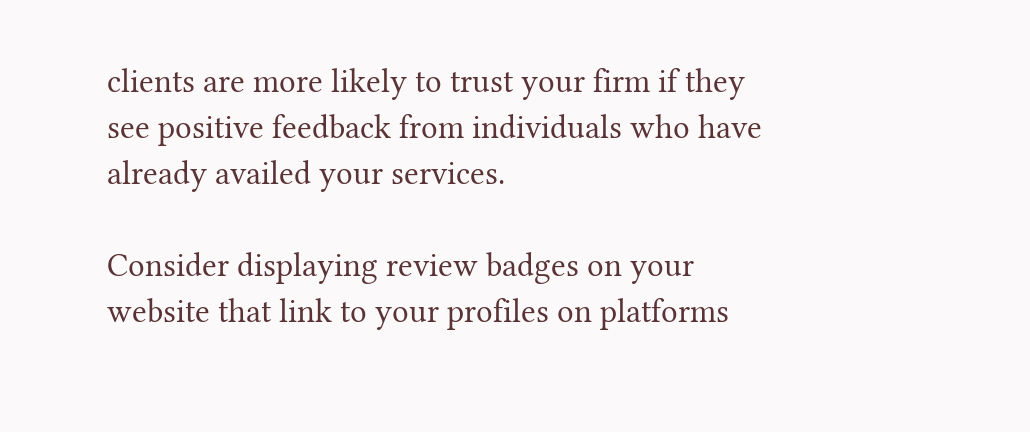clients are more likely to trust your firm if they see positive feedback from individuals who have already availed your services.

Consider displaying review badges on your website that link to your profiles on platforms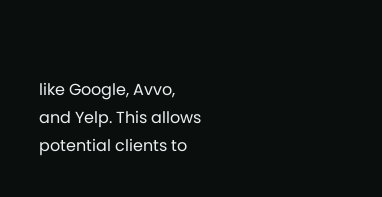like Google, Avvo, and Yelp. This allows potential clients to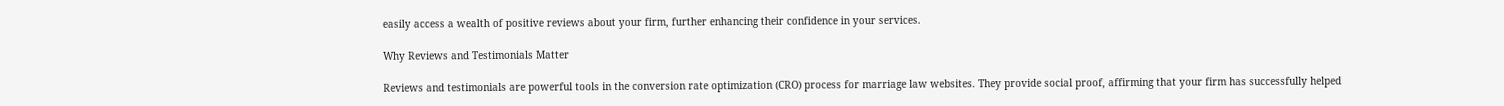easily access a wealth of positive reviews about your firm, further enhancing their confidence in your services.

Why Reviews and Testimonials Matter

Reviews and testimonials are powerful tools in the conversion rate optimization (CRO) process for marriage law websites. They provide social proof, affirming that your firm has successfully helped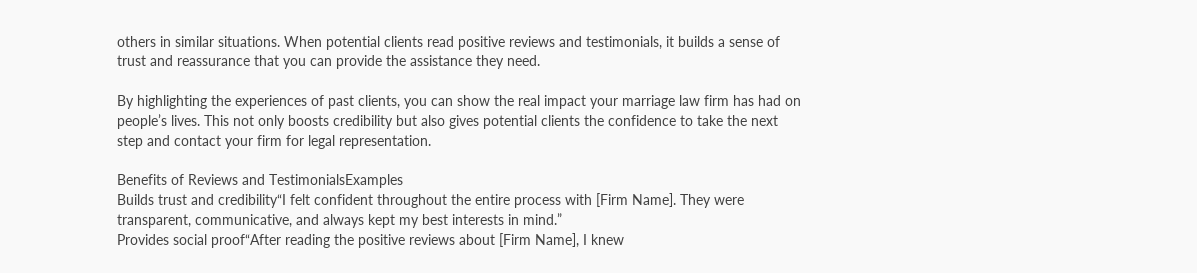others in similar situations. When potential clients read positive reviews and testimonials, it builds a sense of trust and reassurance that you can provide the assistance they need.

By highlighting the experiences of past clients, you can show the real impact your marriage law firm has had on people’s lives. This not only boosts credibility but also gives potential clients the confidence to take the next step and contact your firm for legal representation.

Benefits of Reviews and TestimonialsExamples
Builds trust and credibility“I felt confident throughout the entire process with [Firm Name]. They were transparent, communicative, and always kept my best interests in mind.”
Provides social proof“After reading the positive reviews about [Firm Name], I knew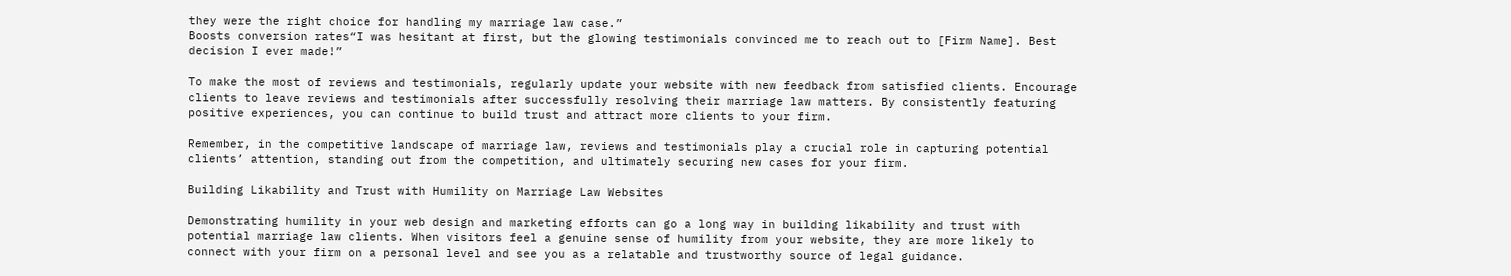they were the right choice for handling my marriage law case.”
Boosts conversion rates“I was hesitant at first, but the glowing testimonials convinced me to reach out to [Firm Name]. Best decision I ever made!”

To make the most of reviews and testimonials, regularly update your website with new feedback from satisfied clients. Encourage clients to leave reviews and testimonials after successfully resolving their marriage law matters. By consistently featuring positive experiences, you can continue to build trust and attract more clients to your firm.

Remember, in the competitive landscape of marriage law, reviews and testimonials play a crucial role in capturing potential clients’ attention, standing out from the competition, and ultimately securing new cases for your firm.

Building Likability and Trust with Humility on Marriage Law Websites

Demonstrating humility in your web design and marketing efforts can go a long way in building likability and trust with potential marriage law clients. When visitors feel a genuine sense of humility from your website, they are more likely to connect with your firm on a personal level and see you as a relatable and trustworthy source of legal guidance.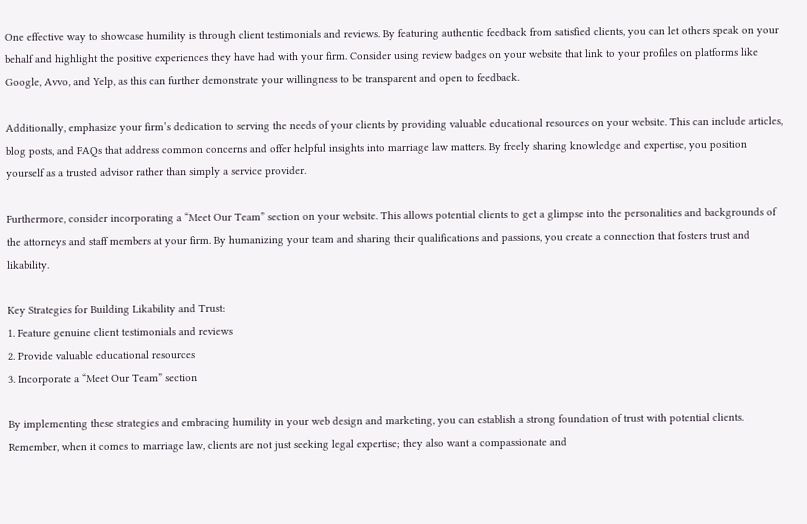One effective way to showcase humility is through client testimonials and reviews. By featuring authentic feedback from satisfied clients, you can let others speak on your behalf and highlight the positive experiences they have had with your firm. Consider using review badges on your website that link to your profiles on platforms like Google, Avvo, and Yelp, as this can further demonstrate your willingness to be transparent and open to feedback.

Additionally, emphasize your firm’s dedication to serving the needs of your clients by providing valuable educational resources on your website. This can include articles, blog posts, and FAQs that address common concerns and offer helpful insights into marriage law matters. By freely sharing knowledge and expertise, you position yourself as a trusted advisor rather than simply a service provider.

Furthermore, consider incorporating a “Meet Our Team” section on your website. This allows potential clients to get a glimpse into the personalities and backgrounds of the attorneys and staff members at your firm. By humanizing your team and sharing their qualifications and passions, you create a connection that fosters trust and likability.

Key Strategies for Building Likability and Trust:
1. Feature genuine client testimonials and reviews
2. Provide valuable educational resources
3. Incorporate a “Meet Our Team” section

By implementing these strategies and embracing humility in your web design and marketing, you can establish a strong foundation of trust with potential clients. Remember, when it comes to marriage law, clients are not just seeking legal expertise; they also want a compassionate and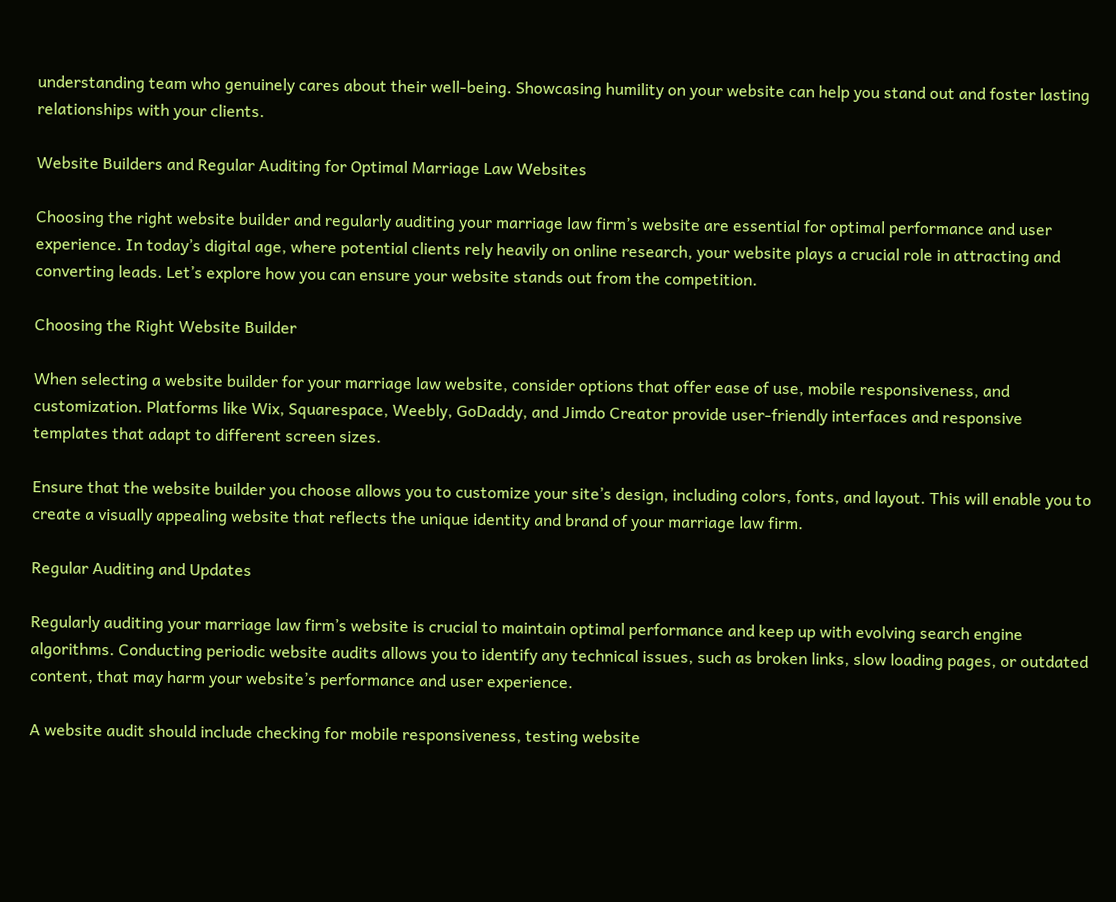understanding team who genuinely cares about their well-being. Showcasing humility on your website can help you stand out and foster lasting relationships with your clients.

Website Builders and Regular Auditing for Optimal Marriage Law Websites

Choosing the right website builder and regularly auditing your marriage law firm’s website are essential for optimal performance and user experience. In today’s digital age, where potential clients rely heavily on online research, your website plays a crucial role in attracting and converting leads. Let’s explore how you can ensure your website stands out from the competition.

Choosing the Right Website Builder

When selecting a website builder for your marriage law website, consider options that offer ease of use, mobile responsiveness, and customization. Platforms like Wix, Squarespace, Weebly, GoDaddy, and Jimdo Creator provide user-friendly interfaces and responsive templates that adapt to different screen sizes.

Ensure that the website builder you choose allows you to customize your site’s design, including colors, fonts, and layout. This will enable you to create a visually appealing website that reflects the unique identity and brand of your marriage law firm.

Regular Auditing and Updates

Regularly auditing your marriage law firm’s website is crucial to maintain optimal performance and keep up with evolving search engine algorithms. Conducting periodic website audits allows you to identify any technical issues, such as broken links, slow loading pages, or outdated content, that may harm your website’s performance and user experience.

A website audit should include checking for mobile responsiveness, testing website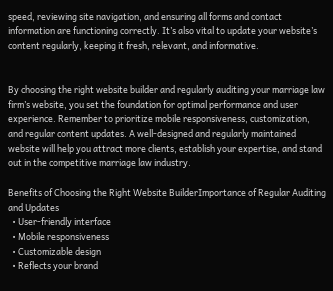speed, reviewing site navigation, and ensuring all forms and contact information are functioning correctly. It’s also vital to update your website’s content regularly, keeping it fresh, relevant, and informative.


By choosing the right website builder and regularly auditing your marriage law firm’s website, you set the foundation for optimal performance and user experience. Remember to prioritize mobile responsiveness, customization, and regular content updates. A well-designed and regularly maintained website will help you attract more clients, establish your expertise, and stand out in the competitive marriage law industry.

Benefits of Choosing the Right Website BuilderImportance of Regular Auditing and Updates
  • User-friendly interface
  • Mobile responsiveness
  • Customizable design
  • Reflects your brand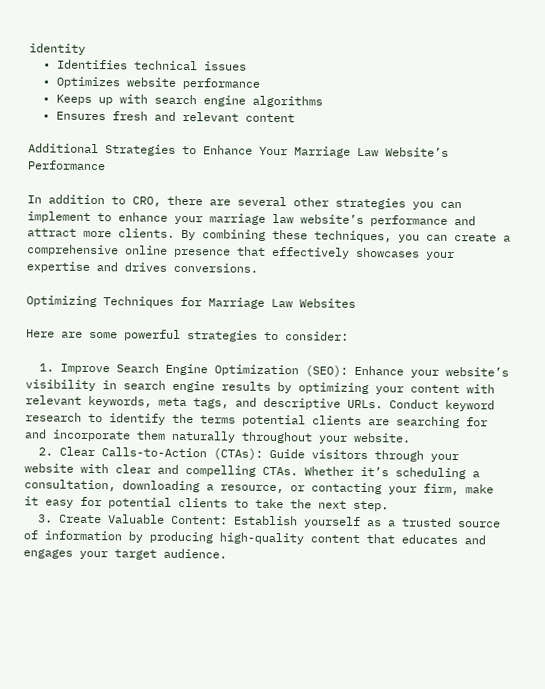identity
  • Identifies technical issues
  • Optimizes website performance
  • Keeps up with search engine algorithms
  • Ensures fresh and relevant content

Additional Strategies to Enhance Your Marriage Law Website’s Performance

In addition to CRO, there are several other strategies you can implement to enhance your marriage law website’s performance and attract more clients. By combining these techniques, you can create a comprehensive online presence that effectively showcases your expertise and drives conversions.

Optimizing Techniques for Marriage Law Websites

Here are some powerful strategies to consider:

  1. Improve Search Engine Optimization (SEO): Enhance your website’s visibility in search engine results by optimizing your content with relevant keywords, meta tags, and descriptive URLs. Conduct keyword research to identify the terms potential clients are searching for and incorporate them naturally throughout your website.
  2. Clear Calls-to-Action (CTAs): Guide visitors through your website with clear and compelling CTAs. Whether it’s scheduling a consultation, downloading a resource, or contacting your firm, make it easy for potential clients to take the next step.
  3. Create Valuable Content: Establish yourself as a trusted source of information by producing high-quality content that educates and engages your target audience.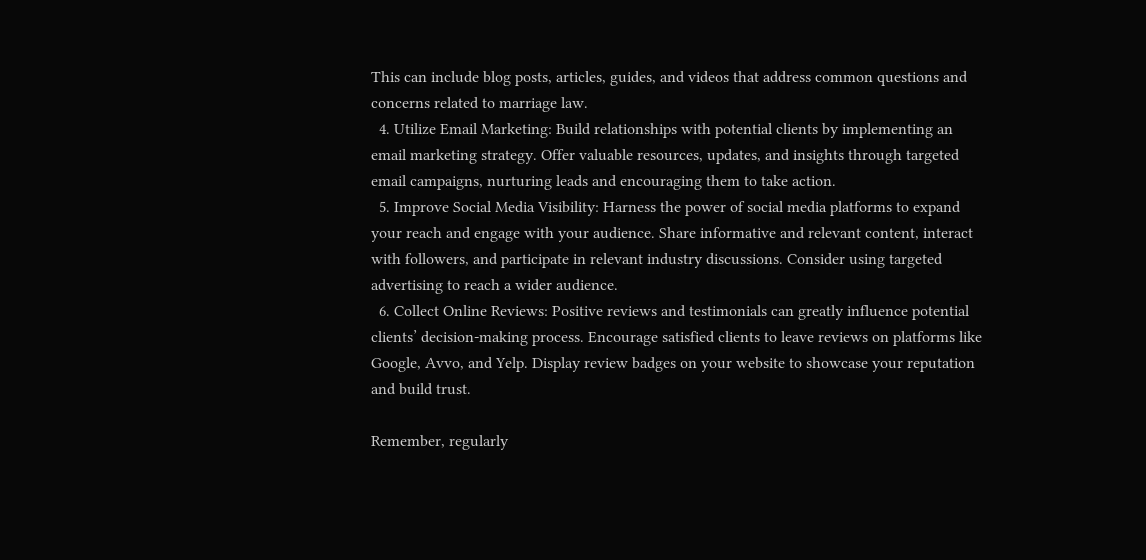This can include blog posts, articles, guides, and videos that address common questions and concerns related to marriage law.
  4. Utilize Email Marketing: Build relationships with potential clients by implementing an email marketing strategy. Offer valuable resources, updates, and insights through targeted email campaigns, nurturing leads and encouraging them to take action.
  5. Improve Social Media Visibility: Harness the power of social media platforms to expand your reach and engage with your audience. Share informative and relevant content, interact with followers, and participate in relevant industry discussions. Consider using targeted advertising to reach a wider audience.
  6. Collect Online Reviews: Positive reviews and testimonials can greatly influence potential clients’ decision-making process. Encourage satisfied clients to leave reviews on platforms like Google, Avvo, and Yelp. Display review badges on your website to showcase your reputation and build trust.

Remember, regularly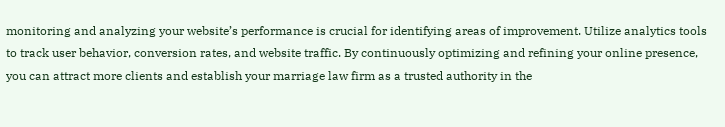monitoring and analyzing your website’s performance is crucial for identifying areas of improvement. Utilize analytics tools to track user behavior, conversion rates, and website traffic. By continuously optimizing and refining your online presence, you can attract more clients and establish your marriage law firm as a trusted authority in the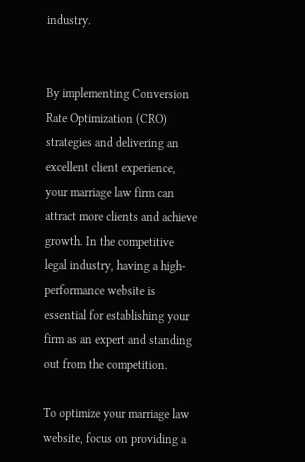industry.


By implementing Conversion Rate Optimization (CRO) strategies and delivering an excellent client experience, your marriage law firm can attract more clients and achieve growth. In the competitive legal industry, having a high-performance website is essential for establishing your firm as an expert and standing out from the competition.

To optimize your marriage law website, focus on providing a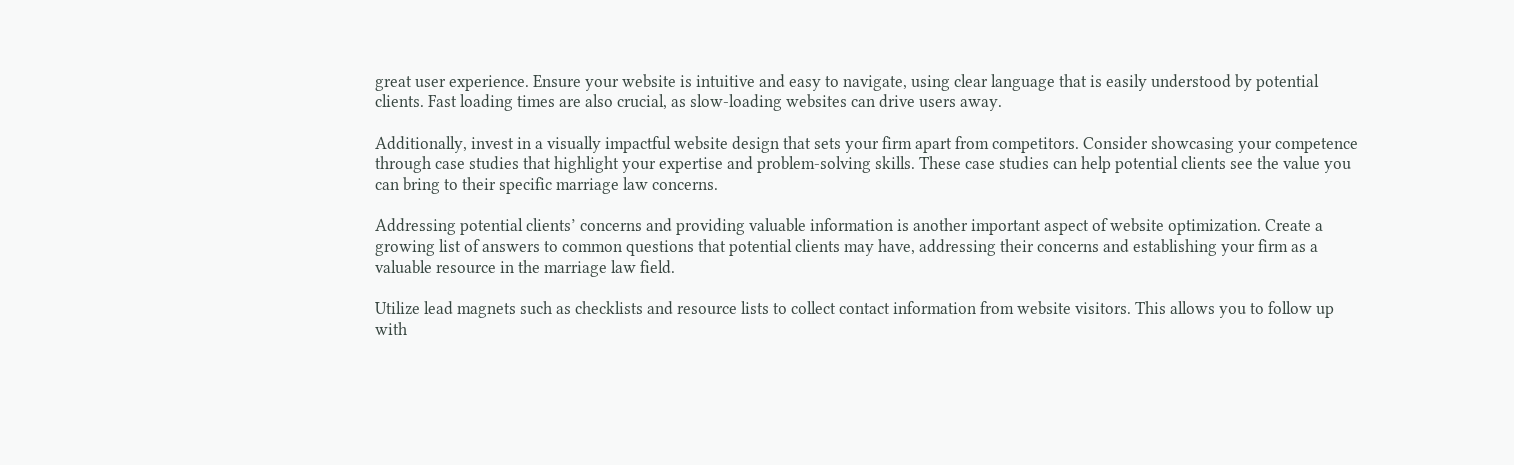great user experience. Ensure your website is intuitive and easy to navigate, using clear language that is easily understood by potential clients. Fast loading times are also crucial, as slow-loading websites can drive users away.

Additionally, invest in a visually impactful website design that sets your firm apart from competitors. Consider showcasing your competence through case studies that highlight your expertise and problem-solving skills. These case studies can help potential clients see the value you can bring to their specific marriage law concerns.

Addressing potential clients’ concerns and providing valuable information is another important aspect of website optimization. Create a growing list of answers to common questions that potential clients may have, addressing their concerns and establishing your firm as a valuable resource in the marriage law field.

Utilize lead magnets such as checklists and resource lists to collect contact information from website visitors. This allows you to follow up with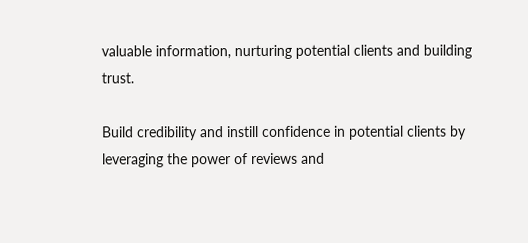valuable information, nurturing potential clients and building trust.

Build credibility and instill confidence in potential clients by leveraging the power of reviews and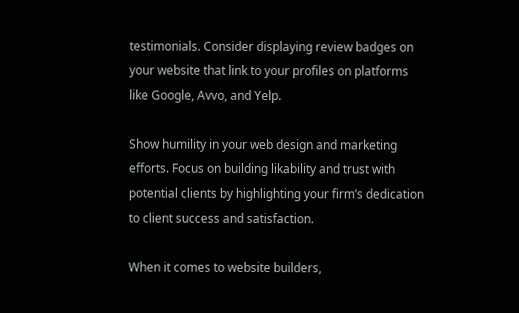testimonials. Consider displaying review badges on your website that link to your profiles on platforms like Google, Avvo, and Yelp.

Show humility in your web design and marketing efforts. Focus on building likability and trust with potential clients by highlighting your firm’s dedication to client success and satisfaction.

When it comes to website builders,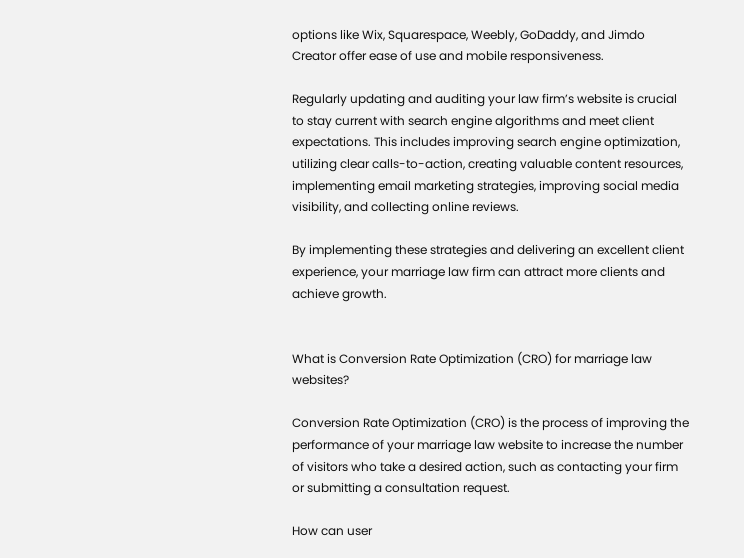options like Wix, Squarespace, Weebly, GoDaddy, and Jimdo Creator offer ease of use and mobile responsiveness.

Regularly updating and auditing your law firm’s website is crucial to stay current with search engine algorithms and meet client expectations. This includes improving search engine optimization, utilizing clear calls-to-action, creating valuable content resources, implementing email marketing strategies, improving social media visibility, and collecting online reviews.

By implementing these strategies and delivering an excellent client experience, your marriage law firm can attract more clients and achieve growth.


What is Conversion Rate Optimization (CRO) for marriage law websites?

Conversion Rate Optimization (CRO) is the process of improving the performance of your marriage law website to increase the number of visitors who take a desired action, such as contacting your firm or submitting a consultation request.

How can user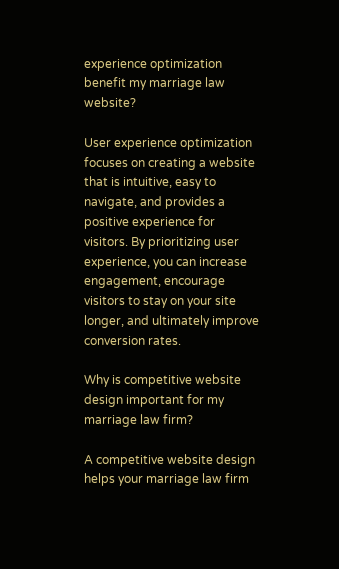experience optimization benefit my marriage law website?

User experience optimization focuses on creating a website that is intuitive, easy to navigate, and provides a positive experience for visitors. By prioritizing user experience, you can increase engagement, encourage visitors to stay on your site longer, and ultimately improve conversion rates.

Why is competitive website design important for my marriage law firm?

A competitive website design helps your marriage law firm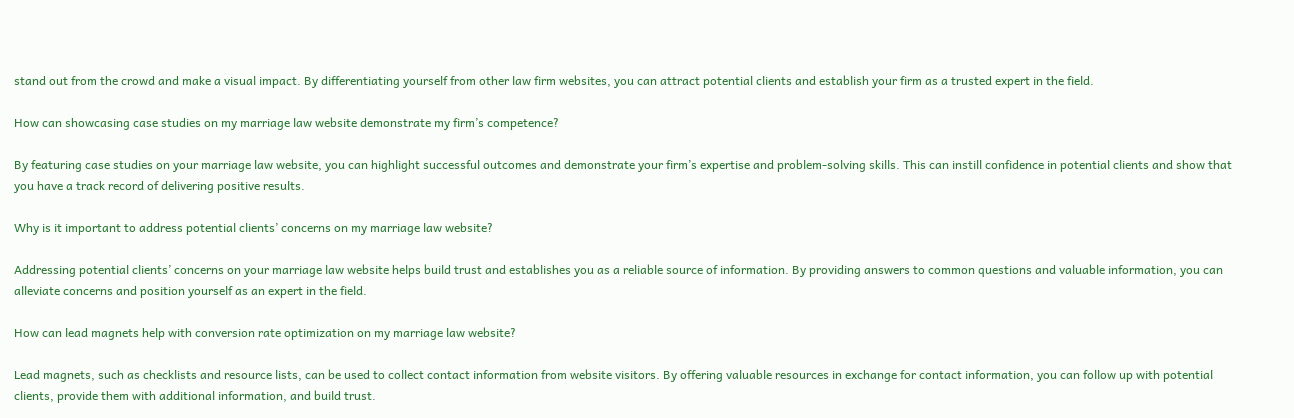stand out from the crowd and make a visual impact. By differentiating yourself from other law firm websites, you can attract potential clients and establish your firm as a trusted expert in the field.

How can showcasing case studies on my marriage law website demonstrate my firm’s competence?

By featuring case studies on your marriage law website, you can highlight successful outcomes and demonstrate your firm’s expertise and problem-solving skills. This can instill confidence in potential clients and show that you have a track record of delivering positive results.

Why is it important to address potential clients’ concerns on my marriage law website?

Addressing potential clients’ concerns on your marriage law website helps build trust and establishes you as a reliable source of information. By providing answers to common questions and valuable information, you can alleviate concerns and position yourself as an expert in the field.

How can lead magnets help with conversion rate optimization on my marriage law website?

Lead magnets, such as checklists and resource lists, can be used to collect contact information from website visitors. By offering valuable resources in exchange for contact information, you can follow up with potential clients, provide them with additional information, and build trust.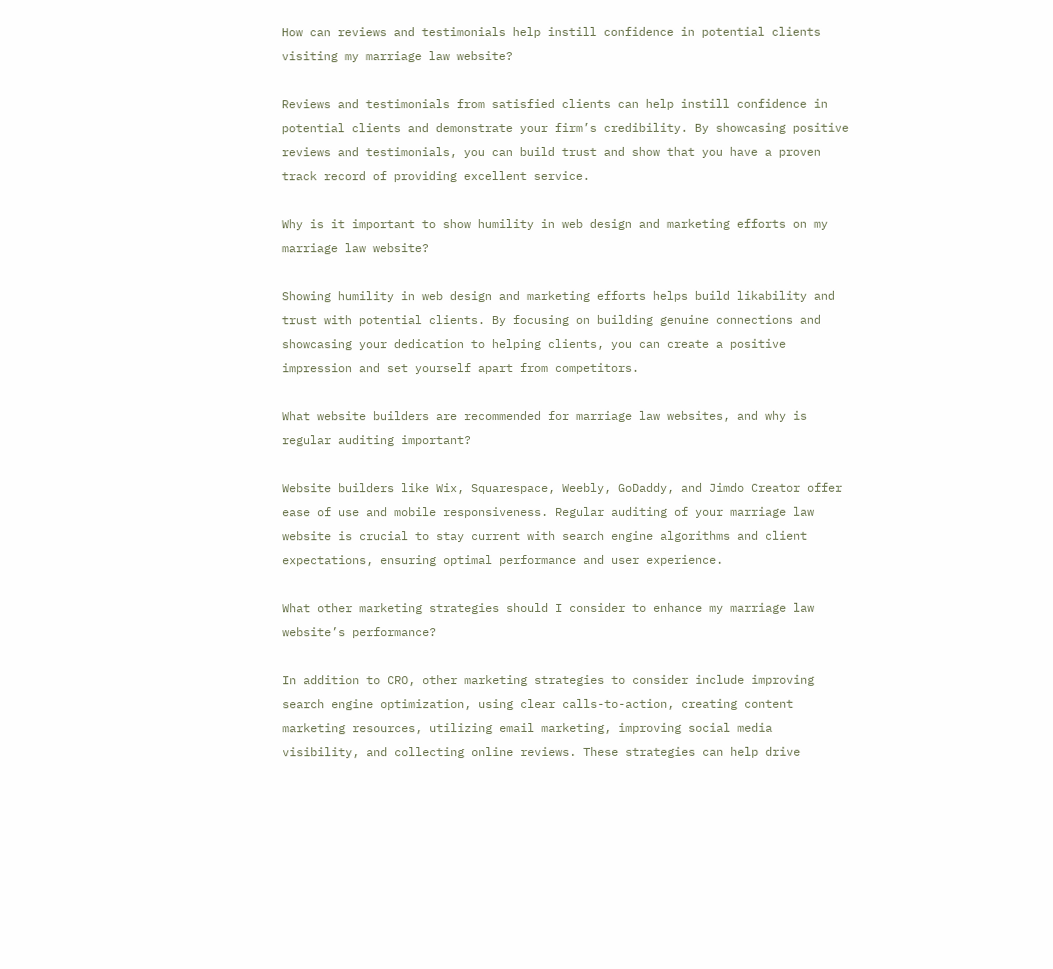How can reviews and testimonials help instill confidence in potential clients visiting my marriage law website?

Reviews and testimonials from satisfied clients can help instill confidence in potential clients and demonstrate your firm’s credibility. By showcasing positive reviews and testimonials, you can build trust and show that you have a proven track record of providing excellent service.

Why is it important to show humility in web design and marketing efforts on my marriage law website?

Showing humility in web design and marketing efforts helps build likability and trust with potential clients. By focusing on building genuine connections and showcasing your dedication to helping clients, you can create a positive impression and set yourself apart from competitors.

What website builders are recommended for marriage law websites, and why is regular auditing important?

Website builders like Wix, Squarespace, Weebly, GoDaddy, and Jimdo Creator offer ease of use and mobile responsiveness. Regular auditing of your marriage law website is crucial to stay current with search engine algorithms and client expectations, ensuring optimal performance and user experience.

What other marketing strategies should I consider to enhance my marriage law website’s performance?

In addition to CRO, other marketing strategies to consider include improving search engine optimization, using clear calls-to-action, creating content marketing resources, utilizing email marketing, improving social media visibility, and collecting online reviews. These strategies can help drive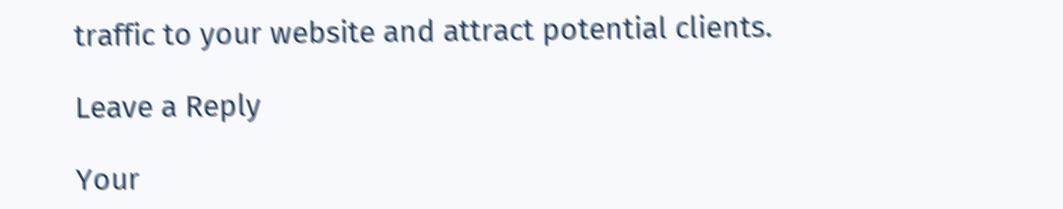traffic to your website and attract potential clients.

Leave a Reply

Your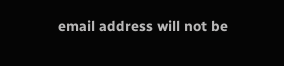email address will not be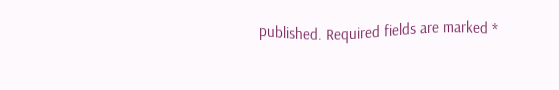published. Required fields are marked *